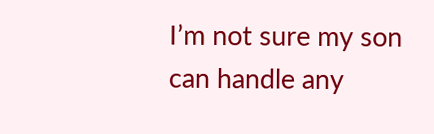I’m not sure my son can handle any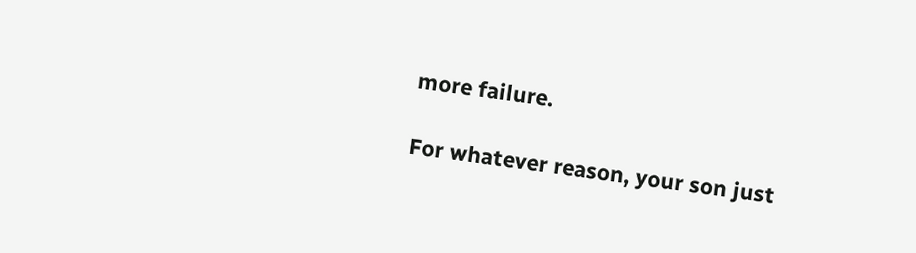more failure.

For whatever reason, your son just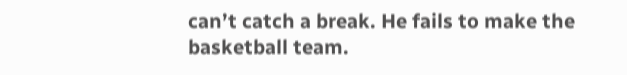can’t catch a break. He fails to make the basketball team.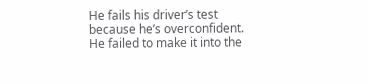He fails his driver’s test because he’s overconfident. He failed to make it into the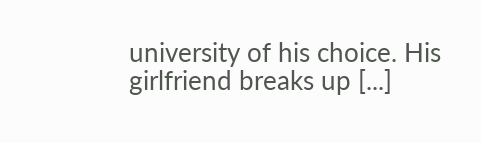university of his choice. His girlfriend breaks up [...]